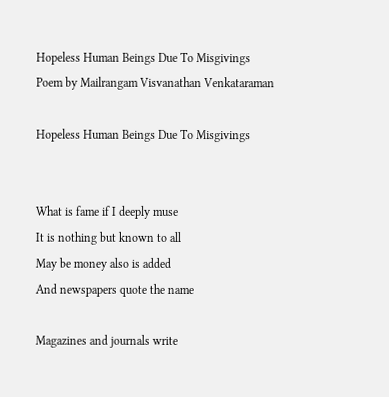Hopeless Human Beings Due To Misgivings Poem by Mailrangam Visvanathan Venkataraman

Hopeless Human Beings Due To Misgivings


What is fame if I deeply muse
It is nothing but known to all
May be money also is added
And newspapers quote the name

Magazines and journals write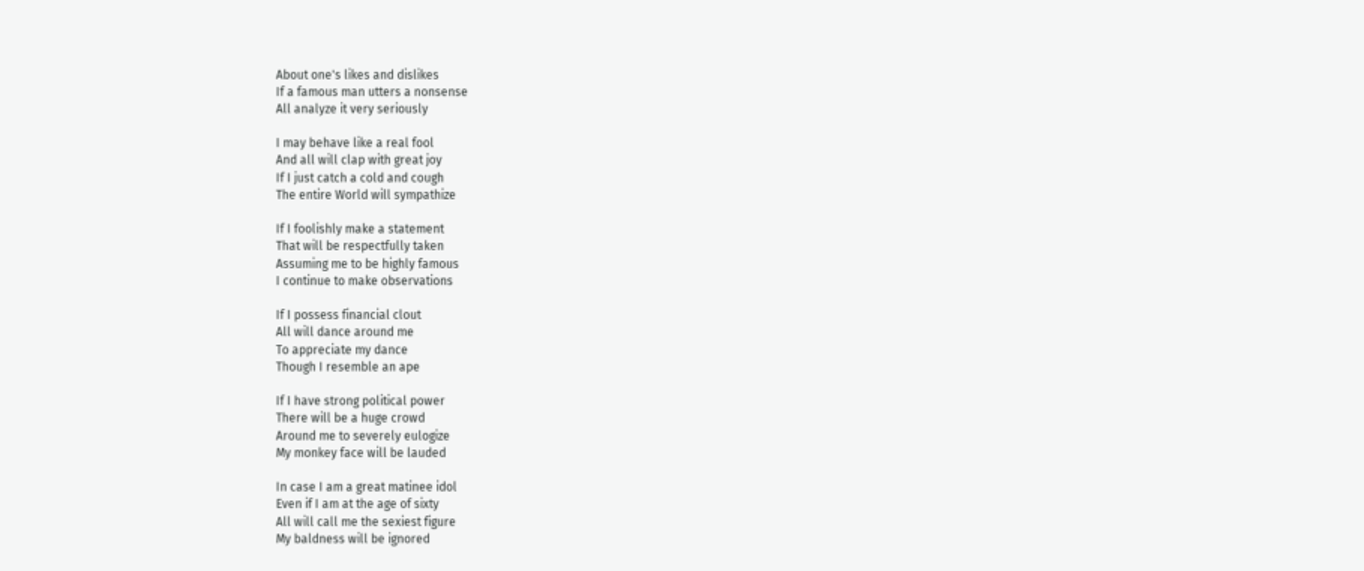About one's likes and dislikes
If a famous man utters a nonsense
All analyze it very seriously

I may behave like a real fool
And all will clap with great joy
If I just catch a cold and cough
The entire World will sympathize

If I foolishly make a statement
That will be respectfully taken
Assuming me to be highly famous
I continue to make observations

If I possess financial clout
All will dance around me
To appreciate my dance
Though I resemble an ape

If I have strong political power
There will be a huge crowd
Around me to severely eulogize
My monkey face will be lauded

In case I am a great matinee idol
Even if I am at the age of sixty
All will call me the sexiest figure
My baldness will be ignored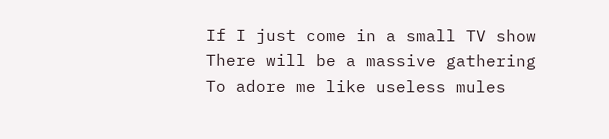If I just come in a small TV show
There will be a massive gathering
To adore me like useless mules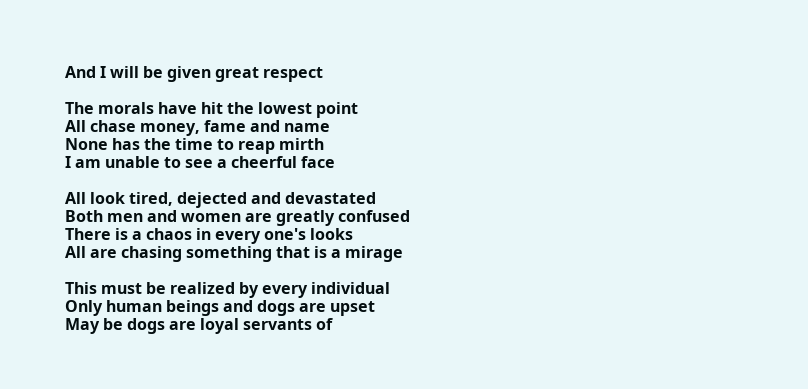And I will be given great respect

The morals have hit the lowest point
All chase money, fame and name
None has the time to reap mirth
I am unable to see a cheerful face

All look tired, dejected and devastated
Both men and women are greatly confused
There is a chaos in every one's looks
All are chasing something that is a mirage

This must be realized by every individual
Only human beings and dogs are upset
May be dogs are loyal servants of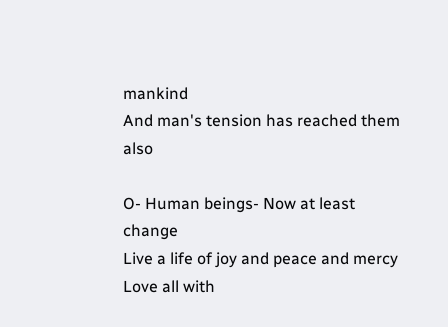mankind
And man's tension has reached them also

O- Human beings- Now at least change
Live a life of joy and peace and mercy
Love all with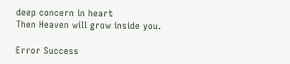deep concern in heart
Then Heaven will grow inside you.

Error Success